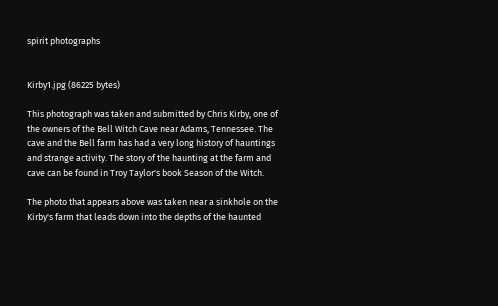spirit photographs


Kirby1.jpg (86225 bytes)

This photograph was taken and submitted by Chris Kirby, one of the owners of the Bell Witch Cave near Adams, Tennessee. The cave and the Bell farm has had a very long history of hauntings and strange activity. The story of the haunting at the farm and cave can be found in Troy Taylor's book Season of the Witch.

The photo that appears above was taken near a sinkhole on the Kirby's farm that leads down into the depths of the haunted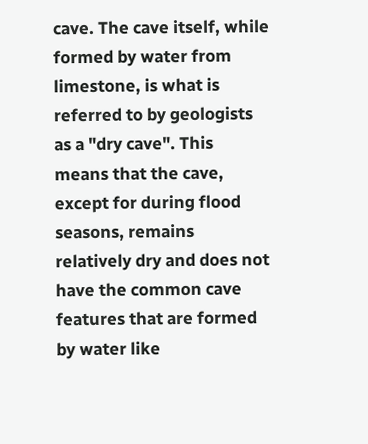cave. The cave itself, while formed by water from limestone, is what is referred to by geologists as a "dry cave". This means that the cave, except for during flood seasons, remains relatively dry and does not have the common cave features that are formed by water like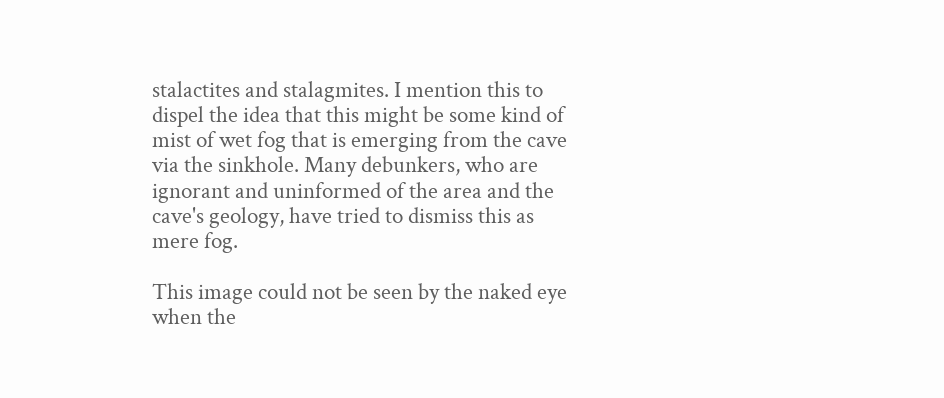stalactites and stalagmites. I mention this to dispel the idea that this might be some kind of mist of wet fog that is emerging from the cave via the sinkhole. Many debunkers, who are ignorant and uninformed of the area and the cave's geology, have tried to dismiss this as mere fog.

This image could not be seen by the naked eye when the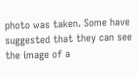photo was taken. Some have suggested that they can see the image of a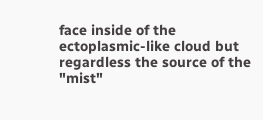face inside of the ectoplasmic-like cloud but regardless the source of the "mist"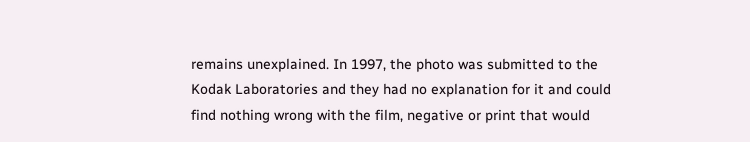remains unexplained. In 1997, the photo was submitted to the Kodak Laboratories and they had no explanation for it and could find nothing wrong with the film, negative or print that would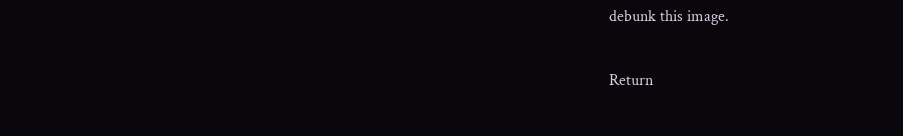debunk this image.

Return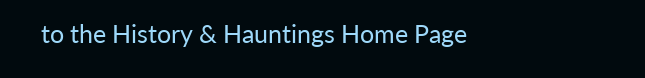to the History & Hauntings Home Page